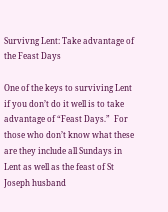Survivng Lent: Take advantage of the Feast Days

One of the keys to surviving Lent if you don’t do it well is to take advantage of “Feast Days.”  For those who don’t know what these are they include all Sundays in Lent as well as the feast of St Joseph husband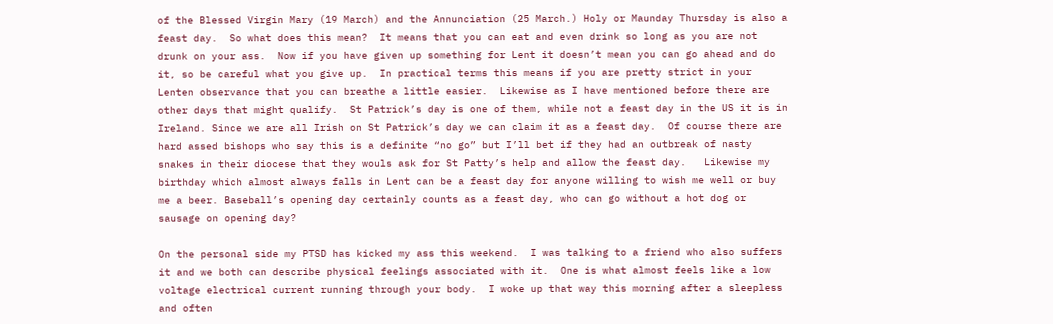of the Blessed Virgin Mary (19 March) and the Annunciation (25 March.) Holy or Maunday Thursday is also a feast day.  So what does this mean?  It means that you can eat and even drink so long as you are not drunk on your ass.  Now if you have given up something for Lent it doesn’t mean you can go ahead and do it, so be careful what you give up.  In practical terms this means if you are pretty strict in your Lenten observance that you can breathe a little easier.  Likewise as I have mentioned before there are other days that might qualify.  St Patrick’s day is one of them, while not a feast day in the US it is in Ireland. Since we are all Irish on St Patrick’s day we can claim it as a feast day.  Of course there are hard assed bishops who say this is a definite “no go” but I’ll bet if they had an outbreak of nasty snakes in their diocese that they wouls ask for St Patty’s help and allow the feast day.   Likewise my birthday which almost always falls in Lent can be a feast day for anyone willing to wish me well or buy me a beer. Baseball’s opening day certainly counts as a feast day, who can go without a hot dog or sausage on opening day?

On the personal side my PTSD has kicked my ass this weekend.  I was talking to a friend who also suffers it and we both can describe physical feelings associated with it.  One is what almost feels like a low voltage electrical current running through your body.  I woke up that way this morning after a sleepless and often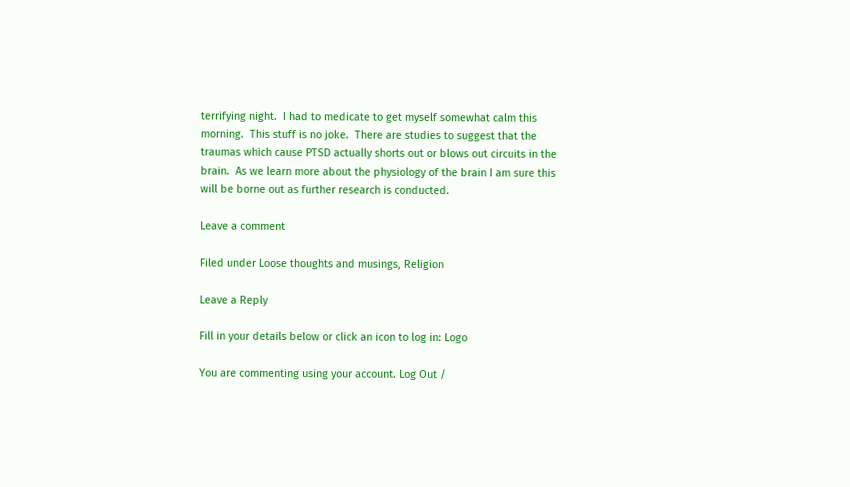terrifying night.  I had to medicate to get myself somewhat calm this morning.  This stuff is no joke.  There are studies to suggest that the traumas which cause PTSD actually shorts out or blows out circuits in the brain.  As we learn more about the physiology of the brain I am sure this will be borne out as further research is conducted.

Leave a comment

Filed under Loose thoughts and musings, Religion

Leave a Reply

Fill in your details below or click an icon to log in: Logo

You are commenting using your account. Log Out /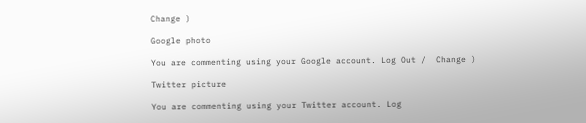Change )

Google photo

You are commenting using your Google account. Log Out /  Change )

Twitter picture

You are commenting using your Twitter account. Log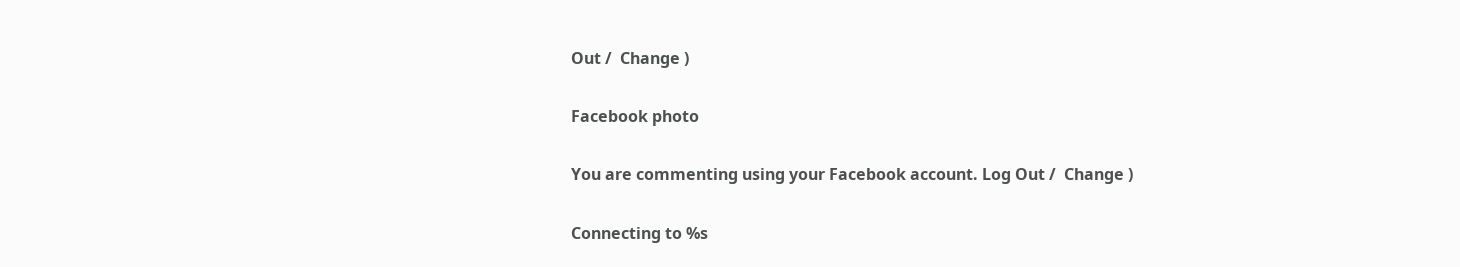Out /  Change )

Facebook photo

You are commenting using your Facebook account. Log Out /  Change )

Connecting to %s